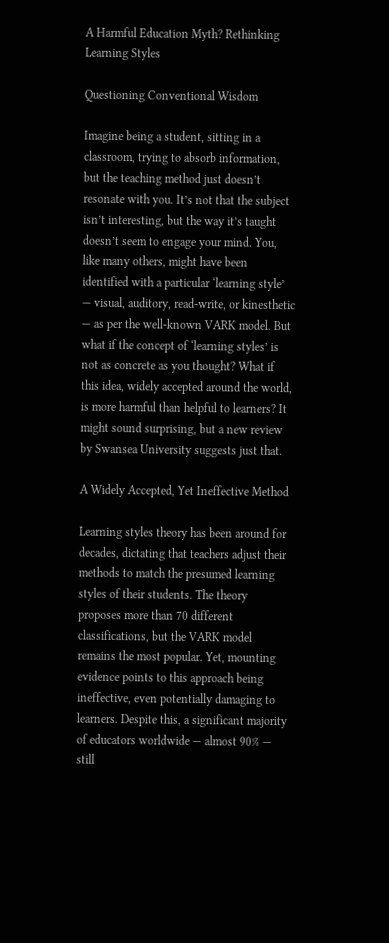A Harmful Education Myth? Rethinking Learning Styles

Questioning Conventional Wisdom

Imagine being a student, sitting in a classroom, trying to absorb information, but the teaching method just doesn’t resonate with you. It’s not that the subject isn’t interesting, but the way it’s taught doesn’t seem to engage your mind. You, like many others, might have been identified with a particular ‘learning style’ — visual, auditory, read-write, or kinesthetic — as per the well-known VARK model. But what if the concept of ‘learning styles’ is not as concrete as you thought? What if this idea, widely accepted around the world, is more harmful than helpful to learners? It might sound surprising, but a new review by Swansea University suggests just that.

A Widely Accepted, Yet Ineffective Method

Learning styles theory has been around for decades, dictating that teachers adjust their methods to match the presumed learning styles of their students. The theory proposes more than 70 different classifications, but the VARK model remains the most popular. Yet, mounting evidence points to this approach being ineffective, even potentially damaging to learners. Despite this, a significant majority of educators worldwide — almost 90% — still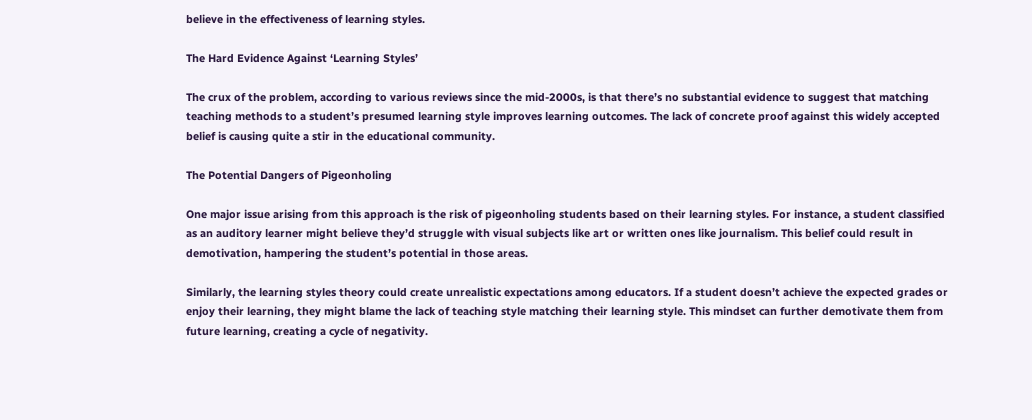believe in the effectiveness of learning styles.

The Hard Evidence Against ‘Learning Styles’

The crux of the problem, according to various reviews since the mid-2000s, is that there’s no substantial evidence to suggest that matching teaching methods to a student’s presumed learning style improves learning outcomes. The lack of concrete proof against this widely accepted belief is causing quite a stir in the educational community.

The Potential Dangers of Pigeonholing

One major issue arising from this approach is the risk of pigeonholing students based on their learning styles. For instance, a student classified as an auditory learner might believe they’d struggle with visual subjects like art or written ones like journalism. This belief could result in demotivation, hampering the student’s potential in those areas.

Similarly, the learning styles theory could create unrealistic expectations among educators. If a student doesn’t achieve the expected grades or enjoy their learning, they might blame the lack of teaching style matching their learning style. This mindset can further demotivate them from future learning, creating a cycle of negativity.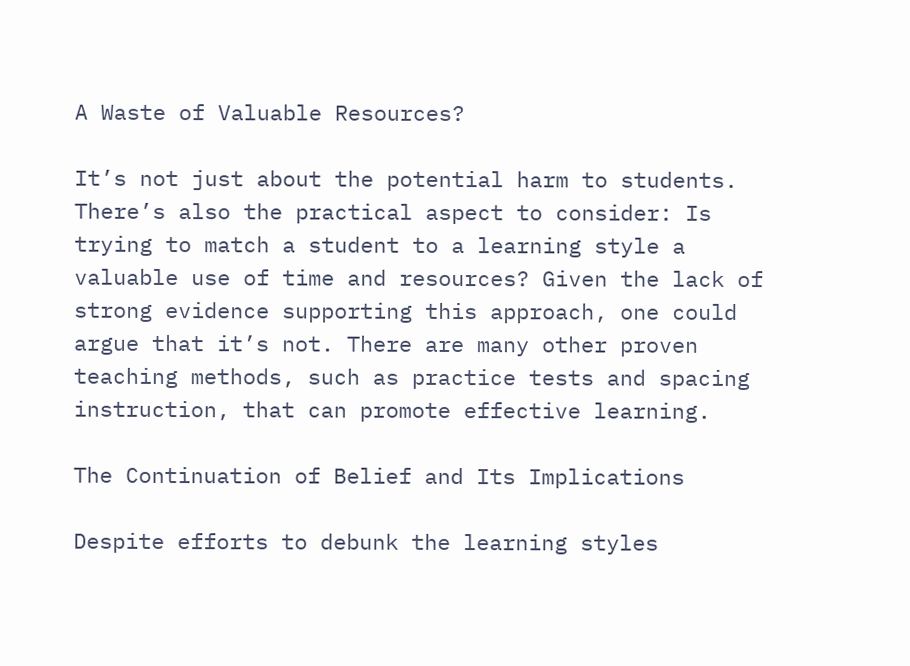A Waste of Valuable Resources?

It’s not just about the potential harm to students. There’s also the practical aspect to consider: Is trying to match a student to a learning style a valuable use of time and resources? Given the lack of strong evidence supporting this approach, one could argue that it’s not. There are many other proven teaching methods, such as practice tests and spacing instruction, that can promote effective learning.

The Continuation of Belief and Its Implications

Despite efforts to debunk the learning styles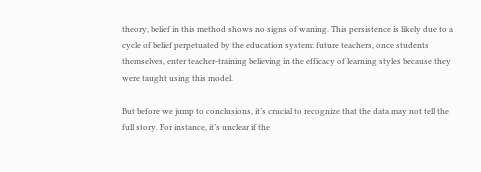theory, belief in this method shows no signs of waning. This persistence is likely due to a cycle of belief perpetuated by the education system: future teachers, once students themselves, enter teacher-training believing in the efficacy of learning styles because they were taught using this model.

But before we jump to conclusions, it’s crucial to recognize that the data may not tell the full story. For instance, it’s unclear if the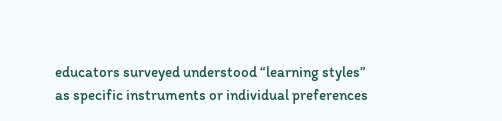educators surveyed understood “learning styles” as specific instruments or individual preferences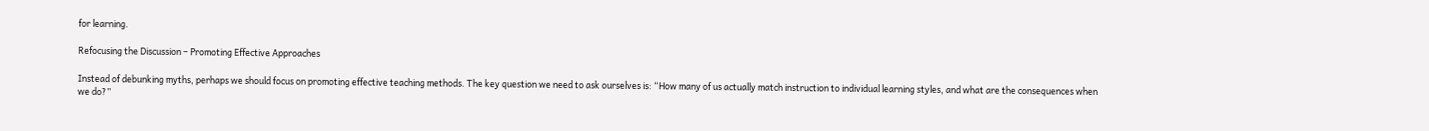for learning.

Refocusing the Discussion – Promoting Effective Approaches

Instead of debunking myths, perhaps we should focus on promoting effective teaching methods. The key question we need to ask ourselves is: “How many of us actually match instruction to individual learning styles, and what are the consequences when we do?”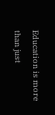Education is more than just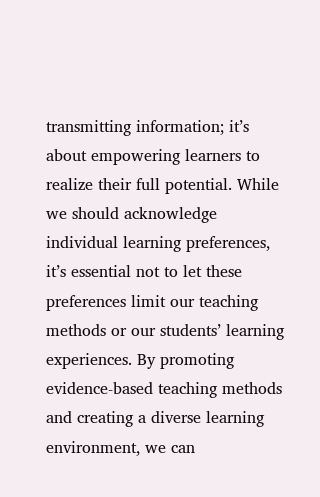transmitting information; it’s about empowering learners to realize their full potential. While we should acknowledge individual learning preferences, it’s essential not to let these preferences limit our teaching methods or our students’ learning experiences. By promoting evidence-based teaching methods and creating a diverse learning environment, we can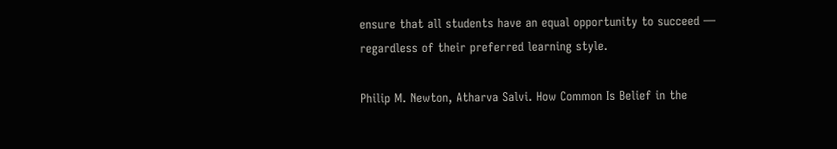ensure that all students have an equal opportunity to succeed — regardless of their preferred learning style.

Philip M. Newton, Atharva Salvi. How Common Is Belief in the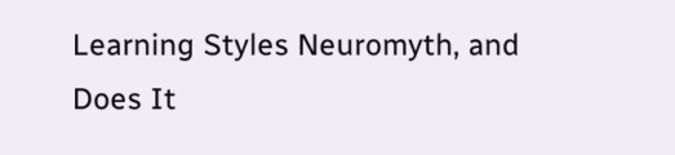Learning Styles Neuromyth, and Does It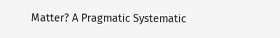Matter? A Pragmatic Systematic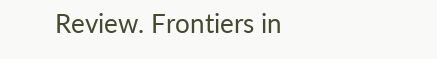Review. Frontiers in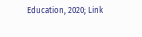Education, 2020; Link